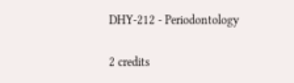DHY-212 - Periodontology

2 credits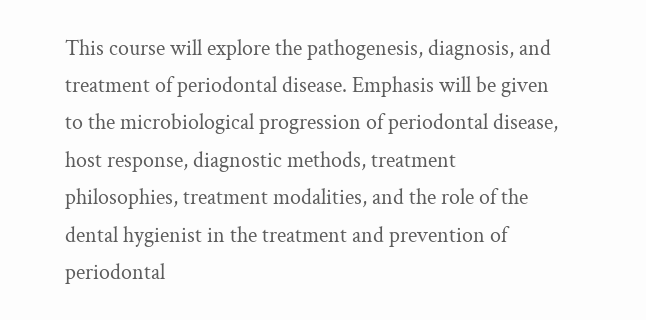This course will explore the pathogenesis, diagnosis, and treatment of periodontal disease. Emphasis will be given to the microbiological progression of periodontal disease, host response, diagnostic methods, treatment philosophies, treatment modalities, and the role of the dental hygienist in the treatment and prevention of periodontal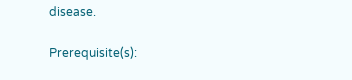disease.

Prerequisite(s):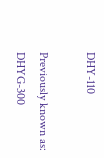DHY-110

Previously known as: DHYG-300